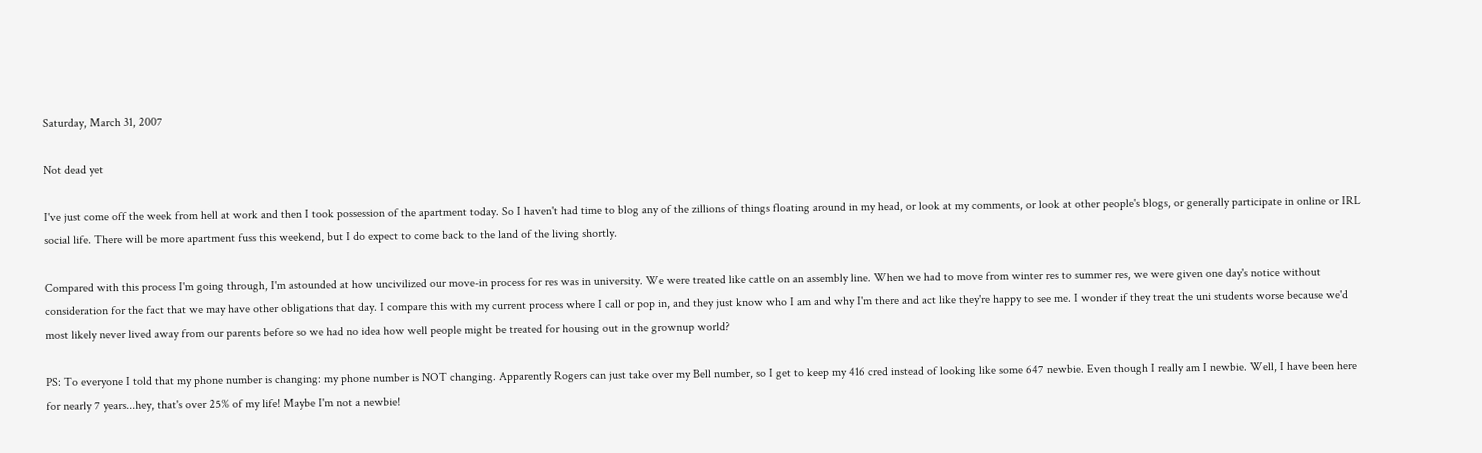Saturday, March 31, 2007

Not dead yet

I've just come off the week from hell at work and then I took possession of the apartment today. So I haven't had time to blog any of the zillions of things floating around in my head, or look at my comments, or look at other people's blogs, or generally participate in online or IRL social life. There will be more apartment fuss this weekend, but I do expect to come back to the land of the living shortly.

Compared with this process I'm going through, I'm astounded at how uncivilized our move-in process for res was in university. We were treated like cattle on an assembly line. When we had to move from winter res to summer res, we were given one day's notice without consideration for the fact that we may have other obligations that day. I compare this with my current process where I call or pop in, and they just know who I am and why I'm there and act like they're happy to see me. I wonder if they treat the uni students worse because we'd most likely never lived away from our parents before so we had no idea how well people might be treated for housing out in the grownup world?

PS: To everyone I told that my phone number is changing: my phone number is NOT changing. Apparently Rogers can just take over my Bell number, so I get to keep my 416 cred instead of looking like some 647 newbie. Even though I really am I newbie. Well, I have been here for nearly 7 years...hey, that's over 25% of my life! Maybe I'm not a newbie!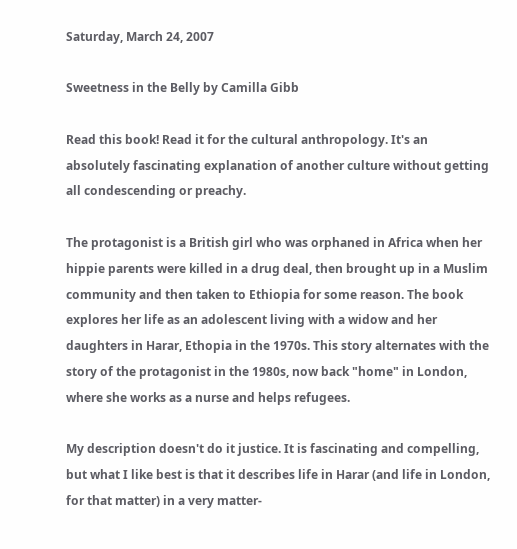Saturday, March 24, 2007

Sweetness in the Belly by Camilla Gibb

Read this book! Read it for the cultural anthropology. It's an absolutely fascinating explanation of another culture without getting all condescending or preachy.

The protagonist is a British girl who was orphaned in Africa when her hippie parents were killed in a drug deal, then brought up in a Muslim community and then taken to Ethiopia for some reason. The book explores her life as an adolescent living with a widow and her daughters in Harar, Ethopia in the 1970s. This story alternates with the story of the protagonist in the 1980s, now back "home" in London, where she works as a nurse and helps refugees.

My description doesn't do it justice. It is fascinating and compelling, but what I like best is that it describes life in Harar (and life in London, for that matter) in a very matter-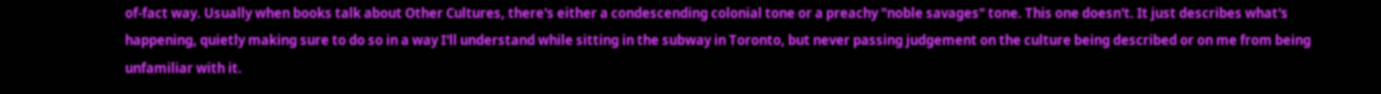of-fact way. Usually when books talk about Other Cultures, there's either a condescending colonial tone or a preachy "noble savages" tone. This one doesn't. It just describes what's happening, quietly making sure to do so in a way I'll understand while sitting in the subway in Toronto, but never passing judgement on the culture being described or on me from being unfamiliar with it.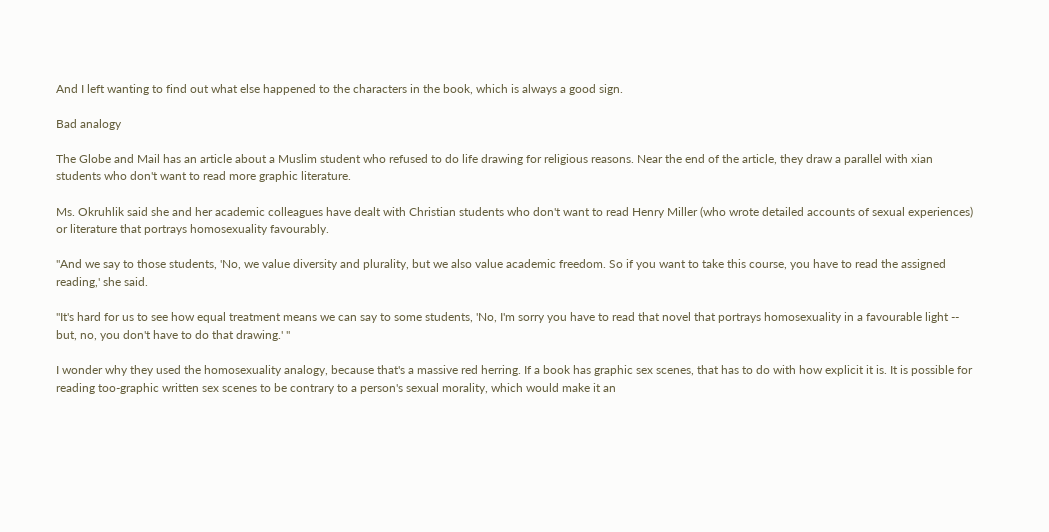And I left wanting to find out what else happened to the characters in the book, which is always a good sign.

Bad analogy

The Globe and Mail has an article about a Muslim student who refused to do life drawing for religious reasons. Near the end of the article, they draw a parallel with xian students who don't want to read more graphic literature.

Ms. Okruhlik said she and her academic colleagues have dealt with Christian students who don't want to read Henry Miller (who wrote detailed accounts of sexual experiences) or literature that portrays homosexuality favourably.

"And we say to those students, 'No, we value diversity and plurality, but we also value academic freedom. So if you want to take this course, you have to read the assigned reading,' she said.

"It's hard for us to see how equal treatment means we can say to some students, 'No, I'm sorry you have to read that novel that portrays homosexuality in a favourable light -- but, no, you don't have to do that drawing.' "

I wonder why they used the homosexuality analogy, because that's a massive red herring. If a book has graphic sex scenes, that has to do with how explicit it is. It is possible for reading too-graphic written sex scenes to be contrary to a person's sexual morality, which would make it an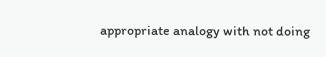appropriate analogy with not doing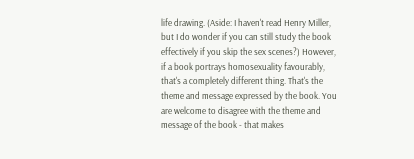life drawing. (Aside: I haven't read Henry Miller, but I do wonder if you can still study the book effectively if you skip the sex scenes?) However, if a book portrays homosexuality favourably, that's a completely different thing. That's the theme and message expressed by the book. You are welcome to disagree with the theme and message of the book - that makes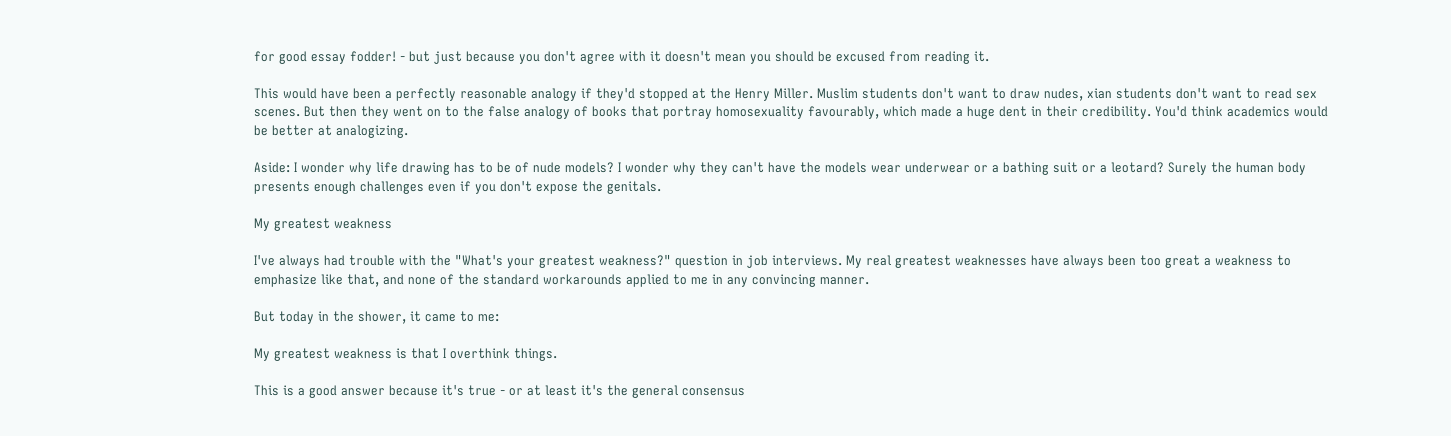for good essay fodder! - but just because you don't agree with it doesn't mean you should be excused from reading it.

This would have been a perfectly reasonable analogy if they'd stopped at the Henry Miller. Muslim students don't want to draw nudes, xian students don't want to read sex scenes. But then they went on to the false analogy of books that portray homosexuality favourably, which made a huge dent in their credibility. You'd think academics would be better at analogizing.

Aside: I wonder why life drawing has to be of nude models? I wonder why they can't have the models wear underwear or a bathing suit or a leotard? Surely the human body presents enough challenges even if you don't expose the genitals.

My greatest weakness

I've always had trouble with the "What's your greatest weakness?" question in job interviews. My real greatest weaknesses have always been too great a weakness to emphasize like that, and none of the standard workarounds applied to me in any convincing manner.

But today in the shower, it came to me:

My greatest weakness is that I overthink things.

This is a good answer because it's true - or at least it's the general consensus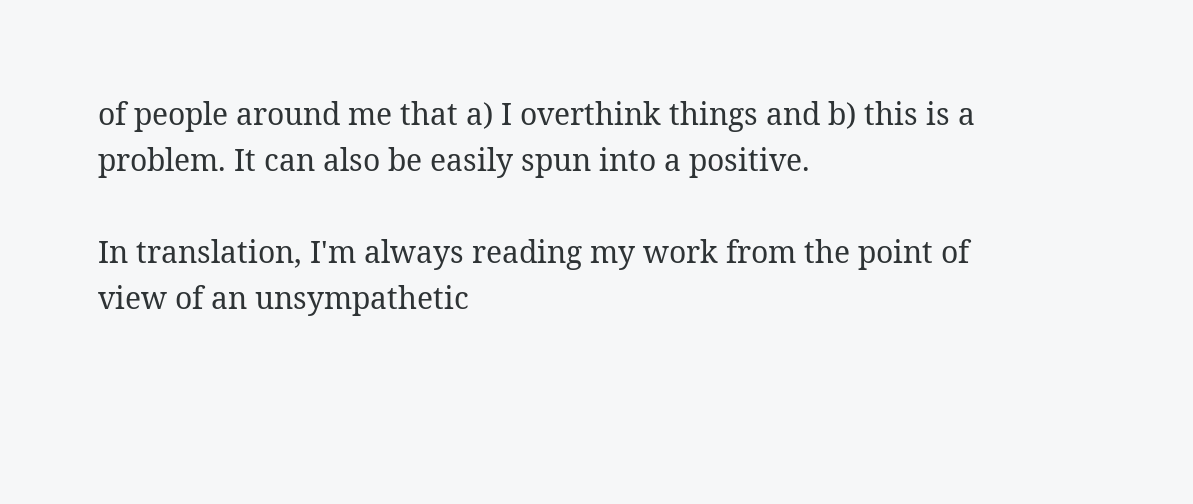of people around me that a) I overthink things and b) this is a problem. It can also be easily spun into a positive.

In translation, I'm always reading my work from the point of view of an unsympathetic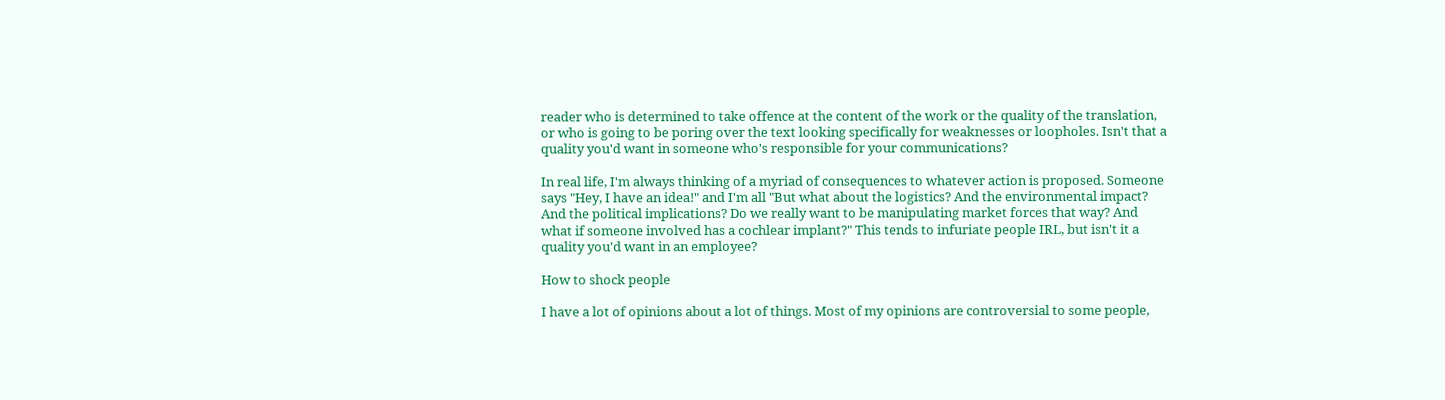reader who is determined to take offence at the content of the work or the quality of the translation, or who is going to be poring over the text looking specifically for weaknesses or loopholes. Isn't that a quality you'd want in someone who's responsible for your communications?

In real life, I'm always thinking of a myriad of consequences to whatever action is proposed. Someone says "Hey, I have an idea!" and I'm all "But what about the logistics? And the environmental impact? And the political implications? Do we really want to be manipulating market forces that way? And what if someone involved has a cochlear implant?" This tends to infuriate people IRL, but isn't it a quality you'd want in an employee?

How to shock people

I have a lot of opinions about a lot of things. Most of my opinions are controversial to some people,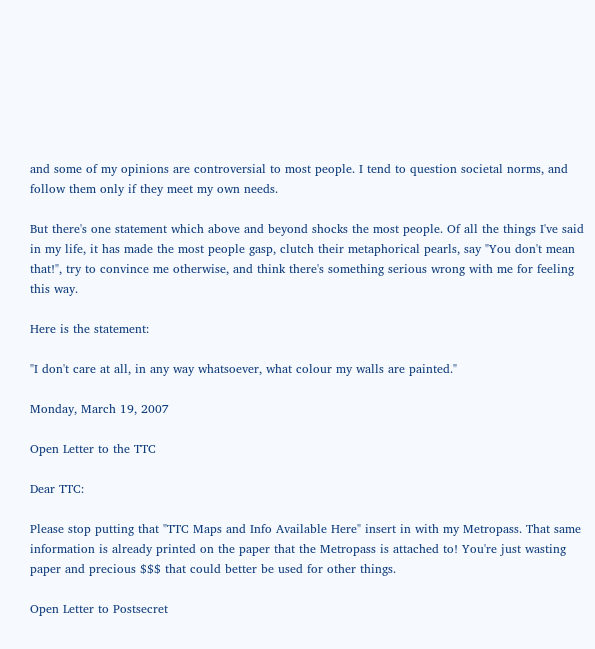and some of my opinions are controversial to most people. I tend to question societal norms, and follow them only if they meet my own needs.

But there's one statement which above and beyond shocks the most people. Of all the things I've said in my life, it has made the most people gasp, clutch their metaphorical pearls, say "You don't mean that!", try to convince me otherwise, and think there's something serious wrong with me for feeling this way.

Here is the statement:

"I don't care at all, in any way whatsoever, what colour my walls are painted."

Monday, March 19, 2007

Open Letter to the TTC

Dear TTC:

Please stop putting that "TTC Maps and Info Available Here" insert in with my Metropass. That same information is already printed on the paper that the Metropass is attached to! You're just wasting paper and precious $$$ that could better be used for other things.

Open Letter to Postsecret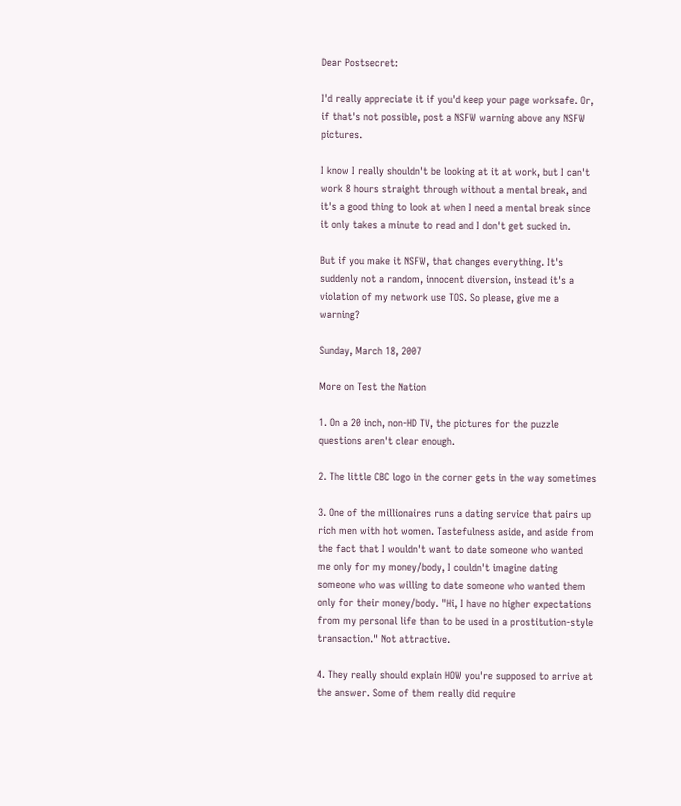Dear Postsecret:

I'd really appreciate it if you'd keep your page worksafe. Or, if that's not possible, post a NSFW warning above any NSFW pictures.

I know I really shouldn't be looking at it at work, but I can't work 8 hours straight through without a mental break, and it's a good thing to look at when I need a mental break since it only takes a minute to read and I don't get sucked in.

But if you make it NSFW, that changes everything. It's suddenly not a random, innocent diversion, instead it's a violation of my network use TOS. So please, give me a warning?

Sunday, March 18, 2007

More on Test the Nation

1. On a 20 inch, non-HD TV, the pictures for the puzzle questions aren't clear enough.

2. The little CBC logo in the corner gets in the way sometimes

3. One of the millionaires runs a dating service that pairs up rich men with hot women. Tastefulness aside, and aside from the fact that I wouldn't want to date someone who wanted me only for my money/body, I couldn't imagine dating someone who was willing to date someone who wanted them only for their money/body. "Hi, I have no higher expectations from my personal life than to be used in a prostitution-style transaction." Not attractive.

4. They really should explain HOW you're supposed to arrive at the answer. Some of them really did require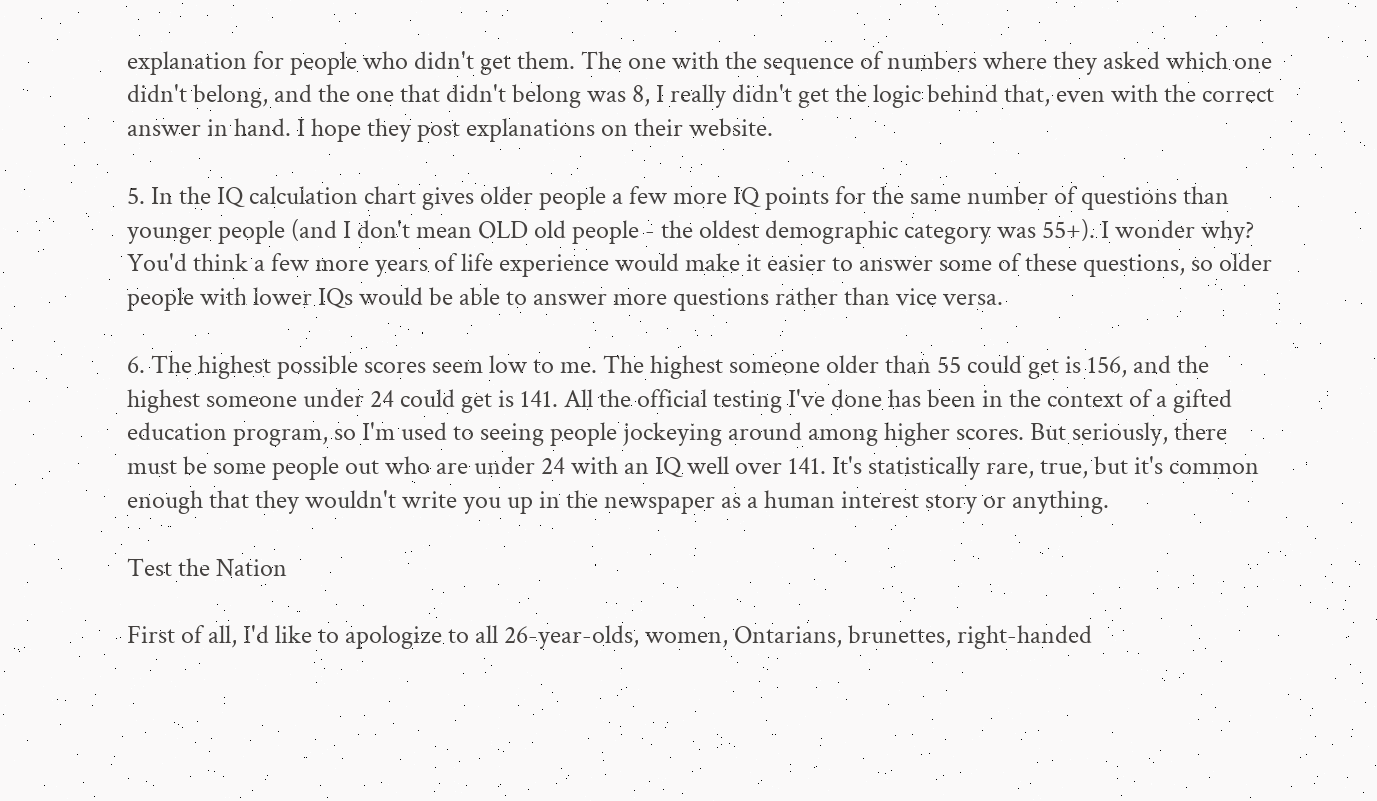explanation for people who didn't get them. The one with the sequence of numbers where they asked which one didn't belong, and the one that didn't belong was 8, I really didn't get the logic behind that, even with the correct answer in hand. I hope they post explanations on their website.

5. In the IQ calculation chart gives older people a few more IQ points for the same number of questions than younger people (and I don't mean OLD old people - the oldest demographic category was 55+). I wonder why? You'd think a few more years of life experience would make it easier to answer some of these questions, so older people with lower IQs would be able to answer more questions rather than vice versa.

6. The highest possible scores seem low to me. The highest someone older than 55 could get is 156, and the highest someone under 24 could get is 141. All the official testing I've done has been in the context of a gifted education program, so I'm used to seeing people jockeying around among higher scores. But seriously, there must be some people out who are under 24 with an IQ well over 141. It's statistically rare, true, but it's common enough that they wouldn't write you up in the newspaper as a human interest story or anything.

Test the Nation

First of all, I'd like to apologize to all 26-year-olds, women, Ontarians, brunettes, right-handed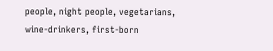people, night people, vegetarians, wine-drinkers, first-born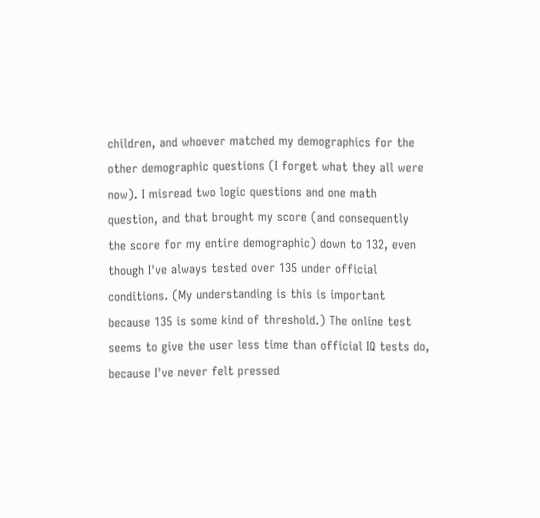children, and whoever matched my demographics for the other demographic questions (I forget what they all were now). I misread two logic questions and one math question, and that brought my score (and consequently the score for my entire demographic) down to 132, even though I've always tested over 135 under official conditions. (My understanding is this is important because 135 is some kind of threshold.) The online test seems to give the user less time than official IQ tests do, because I've never felt pressed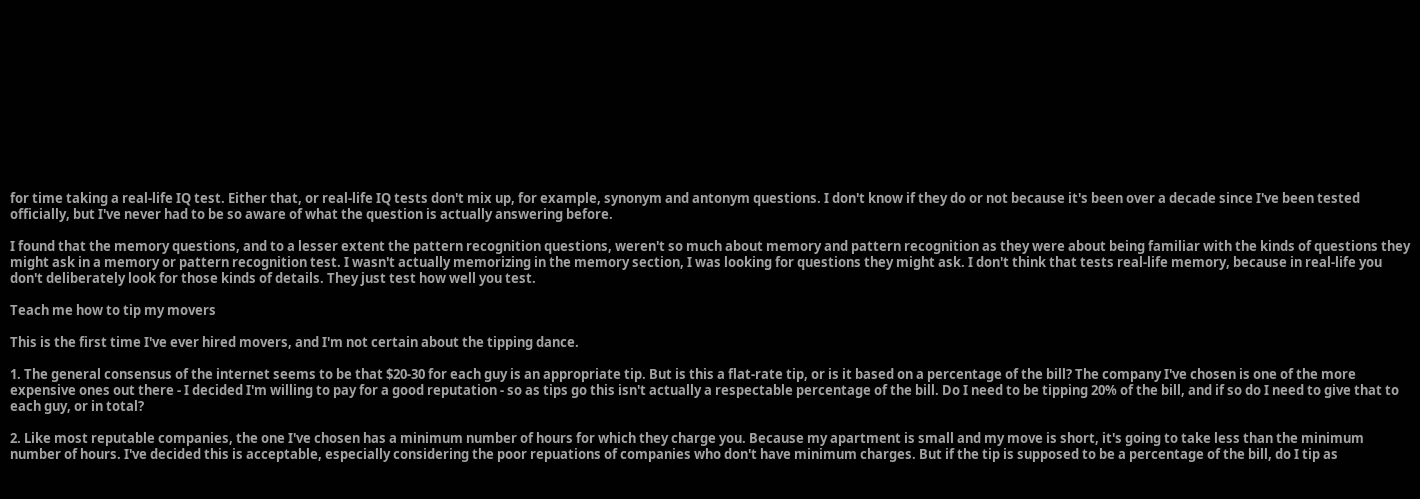for time taking a real-life IQ test. Either that, or real-life IQ tests don't mix up, for example, synonym and antonym questions. I don't know if they do or not because it's been over a decade since I've been tested officially, but I've never had to be so aware of what the question is actually answering before.

I found that the memory questions, and to a lesser extent the pattern recognition questions, weren't so much about memory and pattern recognition as they were about being familiar with the kinds of questions they might ask in a memory or pattern recognition test. I wasn't actually memorizing in the memory section, I was looking for questions they might ask. I don't think that tests real-life memory, because in real-life you don't deliberately look for those kinds of details. They just test how well you test.

Teach me how to tip my movers

This is the first time I've ever hired movers, and I'm not certain about the tipping dance.

1. The general consensus of the internet seems to be that $20-30 for each guy is an appropriate tip. But is this a flat-rate tip, or is it based on a percentage of the bill? The company I've chosen is one of the more expensive ones out there - I decided I'm willing to pay for a good reputation - so as tips go this isn't actually a respectable percentage of the bill. Do I need to be tipping 20% of the bill, and if so do I need to give that to each guy, or in total?

2. Like most reputable companies, the one I've chosen has a minimum number of hours for which they charge you. Because my apartment is small and my move is short, it's going to take less than the minimum number of hours. I've decided this is acceptable, especially considering the poor repuations of companies who don't have minimum charges. But if the tip is supposed to be a percentage of the bill, do I tip as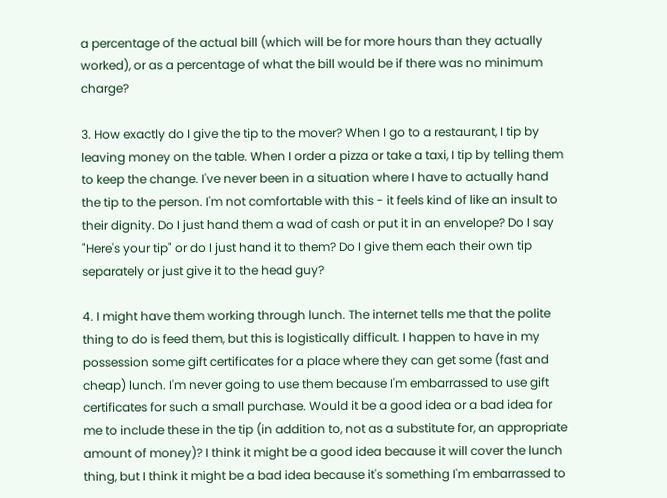a percentage of the actual bill (which will be for more hours than they actually worked), or as a percentage of what the bill would be if there was no minimum charge?

3. How exactly do I give the tip to the mover? When I go to a restaurant, I tip by leaving money on the table. When I order a pizza or take a taxi, I tip by telling them to keep the change. I've never been in a situation where I have to actually hand the tip to the person. I'm not comfortable with this - it feels kind of like an insult to their dignity. Do I just hand them a wad of cash or put it in an envelope? Do I say "Here's your tip" or do I just hand it to them? Do I give them each their own tip separately or just give it to the head guy?

4. I might have them working through lunch. The internet tells me that the polite thing to do is feed them, but this is logistically difficult. I happen to have in my possession some gift certificates for a place where they can get some (fast and cheap) lunch. I'm never going to use them because I'm embarrassed to use gift certificates for such a small purchase. Would it be a good idea or a bad idea for me to include these in the tip (in addition to, not as a substitute for, an appropriate amount of money)? I think it might be a good idea because it will cover the lunch thing, but I think it might be a bad idea because it's something I'm embarrassed to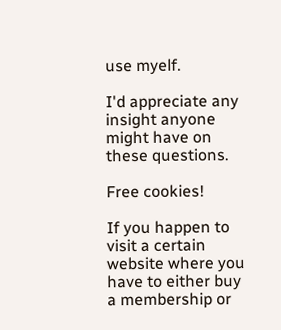use myelf.

I'd appreciate any insight anyone might have on these questions.

Free cookies!

If you happen to visit a certain website where you have to either buy a membership or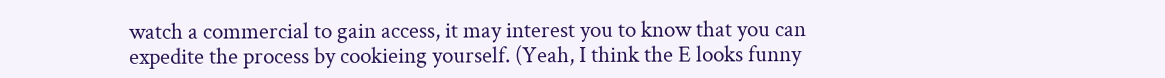watch a commercial to gain access, it may interest you to know that you can expedite the process by cookieing yourself. (Yeah, I think the E looks funny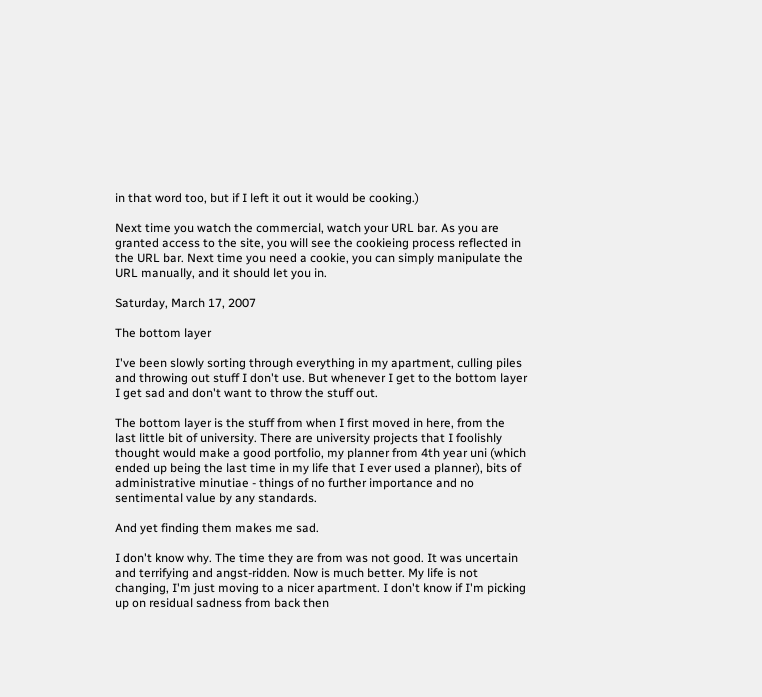in that word too, but if I left it out it would be cooking.)

Next time you watch the commercial, watch your URL bar. As you are granted access to the site, you will see the cookieing process reflected in the URL bar. Next time you need a cookie, you can simply manipulate the URL manually, and it should let you in.

Saturday, March 17, 2007

The bottom layer

I've been slowly sorting through everything in my apartment, culling piles and throwing out stuff I don't use. But whenever I get to the bottom layer I get sad and don't want to throw the stuff out.

The bottom layer is the stuff from when I first moved in here, from the last little bit of university. There are university projects that I foolishly thought would make a good portfolio, my planner from 4th year uni (which ended up being the last time in my life that I ever used a planner), bits of administrative minutiae - things of no further importance and no sentimental value by any standards.

And yet finding them makes me sad.

I don't know why. The time they are from was not good. It was uncertain and terrifying and angst-ridden. Now is much better. My life is not changing, I'm just moving to a nicer apartment. I don't know if I'm picking up on residual sadness from back then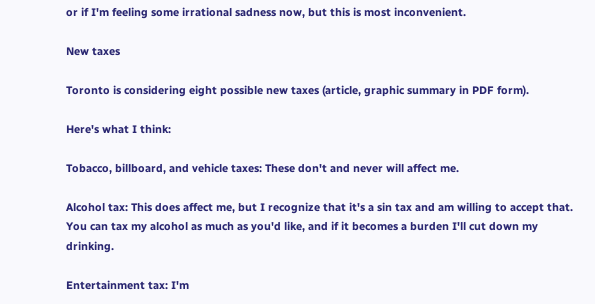or if I'm feeling some irrational sadness now, but this is most inconvenient.

New taxes

Toronto is considering eight possible new taxes (article, graphic summary in PDF form).

Here's what I think:

Tobacco, billboard, and vehicle taxes: These don't and never will affect me.

Alcohol tax: This does affect me, but I recognize that it's a sin tax and am willing to accept that. You can tax my alcohol as much as you'd like, and if it becomes a burden I'll cut down my drinking.

Entertainment tax: I'm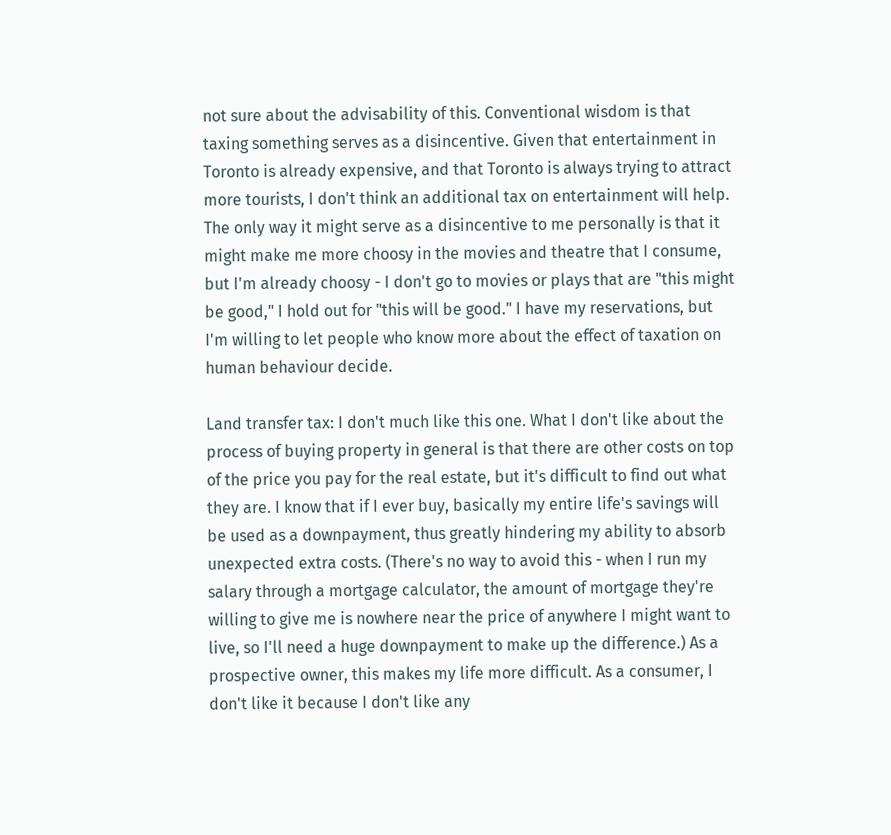not sure about the advisability of this. Conventional wisdom is that taxing something serves as a disincentive. Given that entertainment in Toronto is already expensive, and that Toronto is always trying to attract more tourists, I don't think an additional tax on entertainment will help. The only way it might serve as a disincentive to me personally is that it might make me more choosy in the movies and theatre that I consume, but I'm already choosy - I don't go to movies or plays that are "this might be good," I hold out for "this will be good." I have my reservations, but I'm willing to let people who know more about the effect of taxation on human behaviour decide.

Land transfer tax: I don't much like this one. What I don't like about the process of buying property in general is that there are other costs on top of the price you pay for the real estate, but it's difficult to find out what they are. I know that if I ever buy, basically my entire life's savings will be used as a downpayment, thus greatly hindering my ability to absorb unexpected extra costs. (There's no way to avoid this - when I run my salary through a mortgage calculator, the amount of mortgage they're willing to give me is nowhere near the price of anywhere I might want to live, so I'll need a huge downpayment to make up the difference.) As a prospective owner, this makes my life more difficult. As a consumer, I don't like it because I don't like any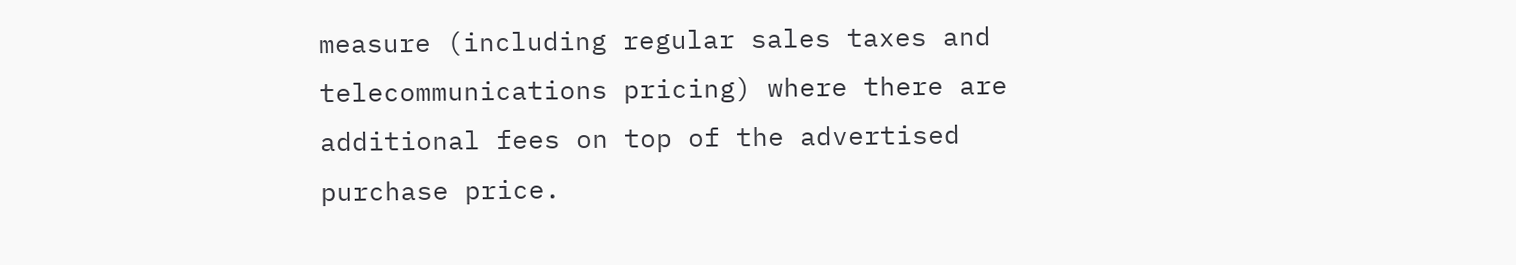measure (including regular sales taxes and telecommunications pricing) where there are additional fees on top of the advertised purchase price.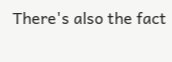There's also the fact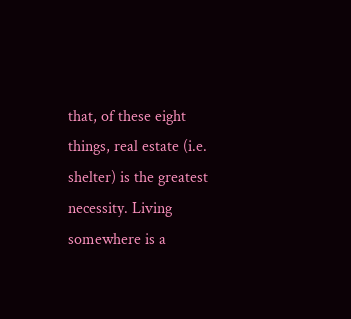that, of these eight things, real estate (i.e. shelter) is the greatest necessity. Living somewhere is a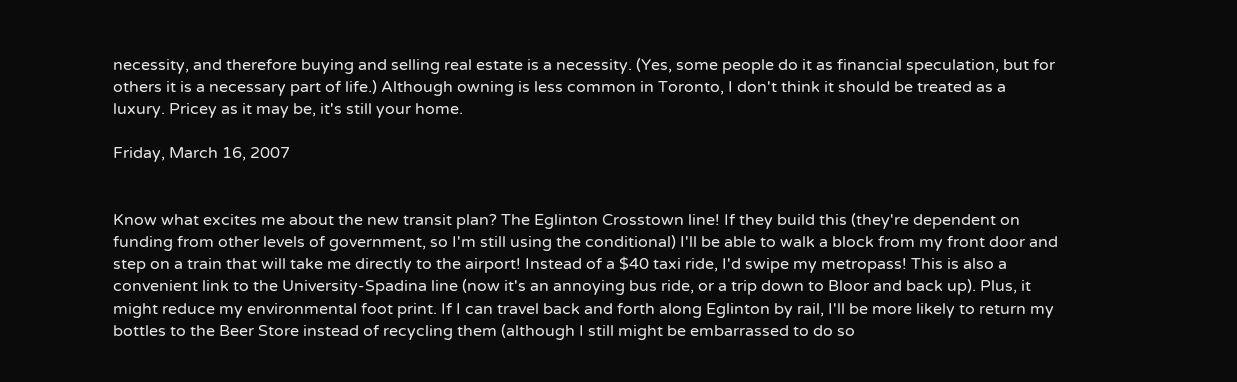necessity, and therefore buying and selling real estate is a necessity. (Yes, some people do it as financial speculation, but for others it is a necessary part of life.) Although owning is less common in Toronto, I don't think it should be treated as a luxury. Pricey as it may be, it's still your home.

Friday, March 16, 2007


Know what excites me about the new transit plan? The Eglinton Crosstown line! If they build this (they're dependent on funding from other levels of government, so I'm still using the conditional) I'll be able to walk a block from my front door and step on a train that will take me directly to the airport! Instead of a $40 taxi ride, I'd swipe my metropass! This is also a convenient link to the University-Spadina line (now it's an annoying bus ride, or a trip down to Bloor and back up). Plus, it might reduce my environmental foot print. If I can travel back and forth along Eglinton by rail, I'll be more likely to return my bottles to the Beer Store instead of recycling them (although I still might be embarrassed to do so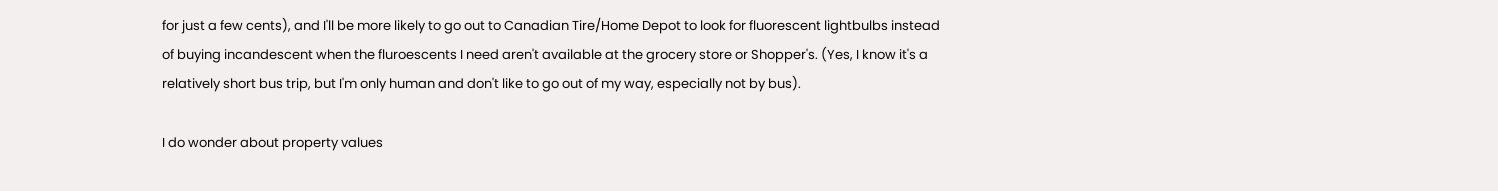for just a few cents), and I'll be more likely to go out to Canadian Tire/Home Depot to look for fluorescent lightbulbs instead of buying incandescent when the fluroescents I need aren't available at the grocery store or Shopper's. (Yes, I know it's a relatively short bus trip, but I'm only human and don't like to go out of my way, especially not by bus).

I do wonder about property values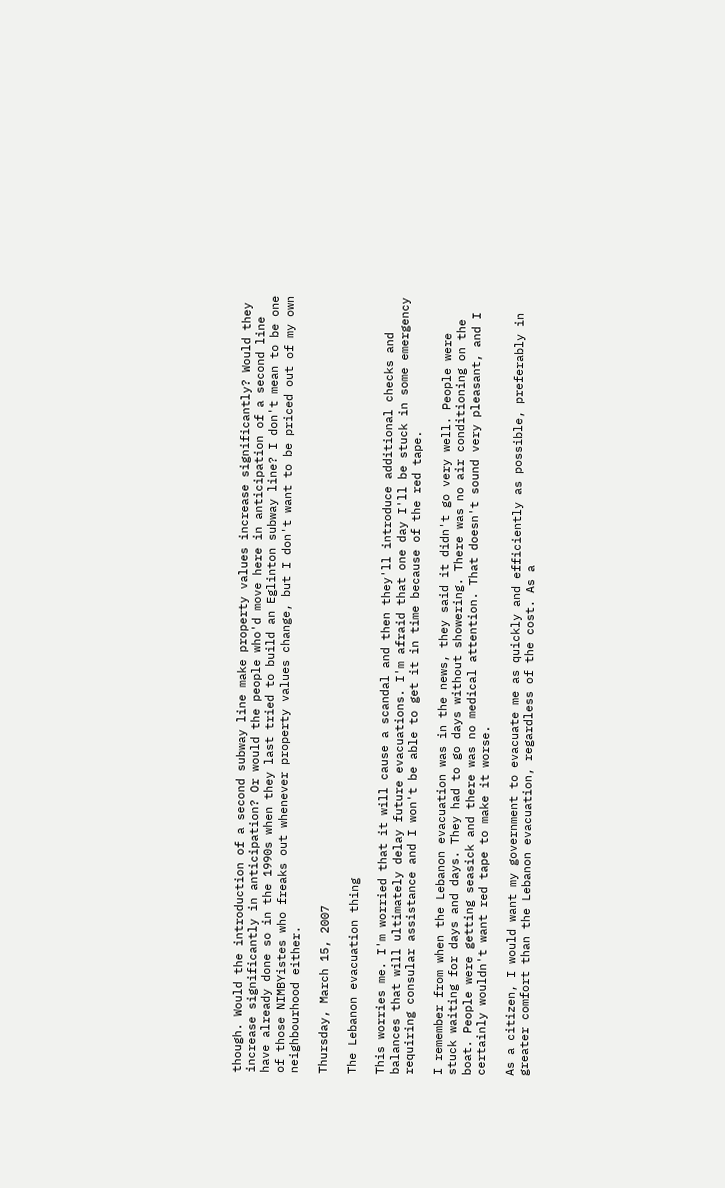though. Would the introduction of a second subway line make property values increase significantly? Would they increase significantly in anticipation? Or would the people who'd move here in anticipation of a second line have already done so in the 1990s when they last tried to build an Eglinton subway line? I don't mean to be one of those NIMBYistes who freaks out whenever property values change, but I don't want to be priced out of my own neighbourhood either.

Thursday, March 15, 2007

The Lebanon evacuation thing

This worries me. I'm worried that it will cause a scandal and then they'll introduce additional checks and balances that will ultimately delay future evacuations. I'm afraid that one day I'll be stuck in some emergency requiring consular assistance and I won't be able to get it in time because of the red tape.

I remember from when the Lebanon evacuation was in the news, they said it didn't go very well. People were stuck waiting for days and days. They had to go days without showering. There was no air conditioning on the boat. People were getting seasick and there was no medical attention. That doesn't sound very pleasant, and I certainly wouldn't want red tape to make it worse.

As a citizen, I would want my government to evacuate me as quickly and efficiently as possible, preferably in greater comfort than the Lebanon evacuation, regardless of the cost. As a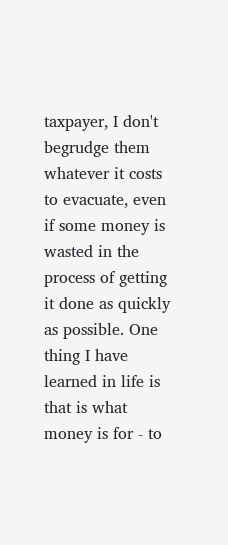taxpayer, I don't begrudge them whatever it costs to evacuate, even if some money is wasted in the process of getting it done as quickly as possible. One thing I have learned in life is that is what money is for - to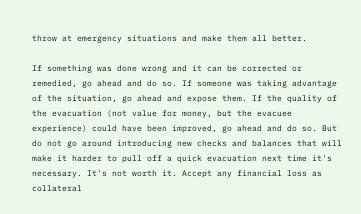throw at emergency situations and make them all better.

If something was done wrong and it can be corrected or remedied, go ahead and do so. If someone was taking advantage of the situation, go ahead and expose them. If the quality of the evacuation (not value for money, but the evacuee experience) could have been improved, go ahead and do so. But do not go around introducing new checks and balances that will make it harder to pull off a quick evacuation next time it's necessary. It's not worth it. Accept any financial loss as collateral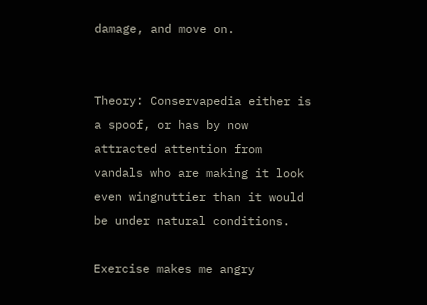damage, and move on.


Theory: Conservapedia either is a spoof, or has by now attracted attention from vandals who are making it look even wingnuttier than it would be under natural conditions.

Exercise makes me angry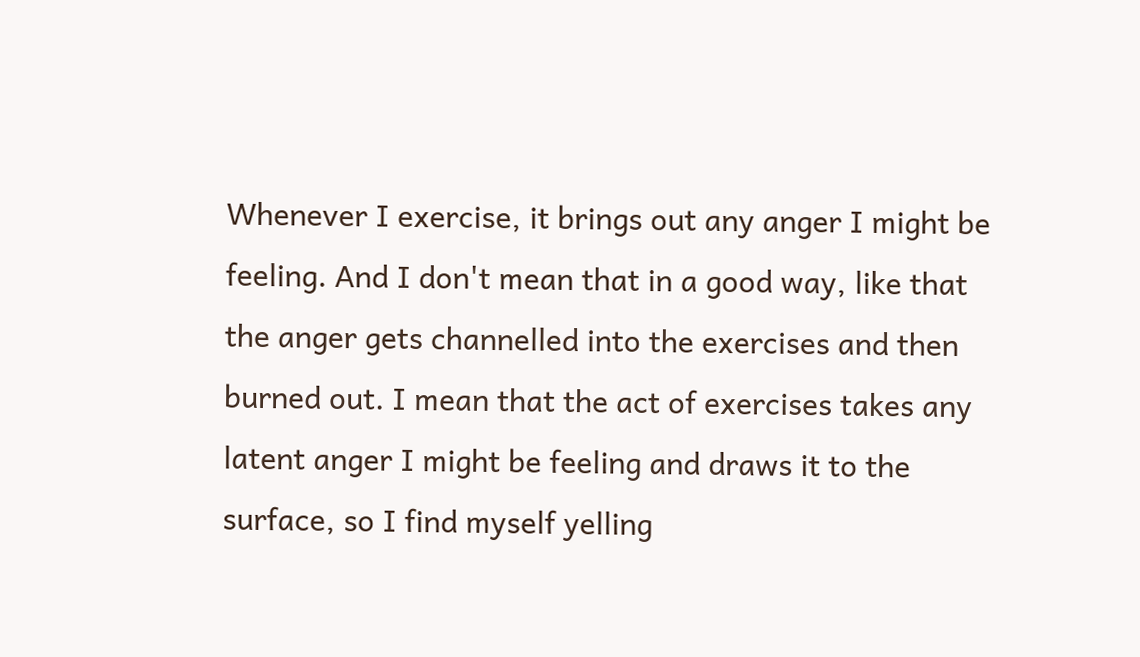Whenever I exercise, it brings out any anger I might be feeling. And I don't mean that in a good way, like that the anger gets channelled into the exercises and then burned out. I mean that the act of exercises takes any latent anger I might be feeling and draws it to the surface, so I find myself yelling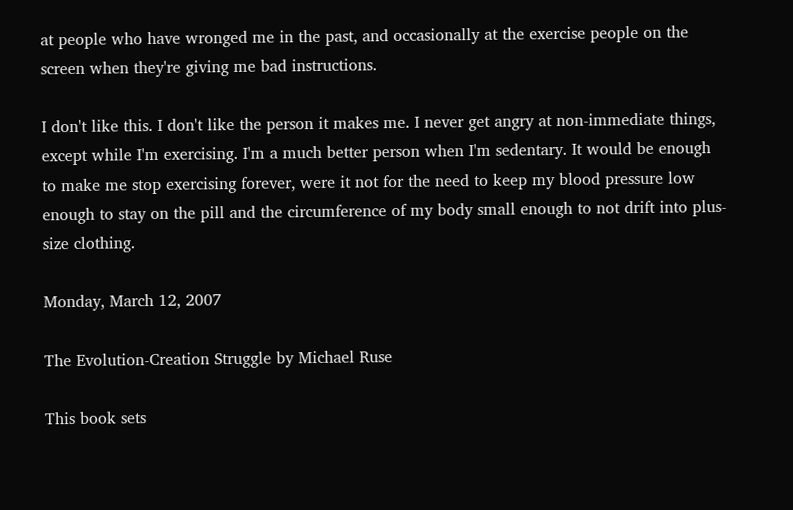at people who have wronged me in the past, and occasionally at the exercise people on the screen when they're giving me bad instructions.

I don't like this. I don't like the person it makes me. I never get angry at non-immediate things, except while I'm exercising. I'm a much better person when I'm sedentary. It would be enough to make me stop exercising forever, were it not for the need to keep my blood pressure low enough to stay on the pill and the circumference of my body small enough to not drift into plus-size clothing.

Monday, March 12, 2007

The Evolution-Creation Struggle by Michael Ruse

This book sets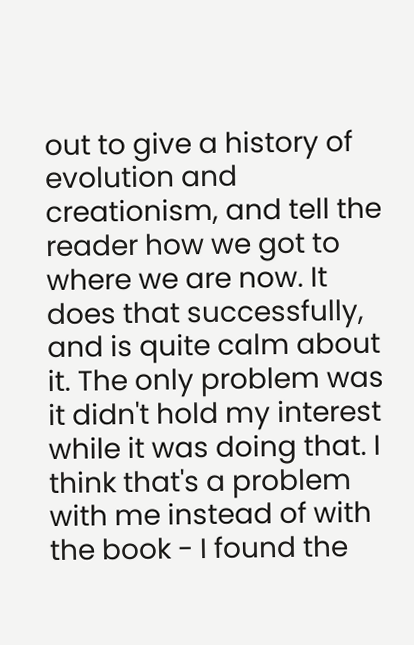out to give a history of evolution and creationism, and tell the reader how we got to where we are now. It does that successfully, and is quite calm about it. The only problem was it didn't hold my interest while it was doing that. I think that's a problem with me instead of with the book - I found the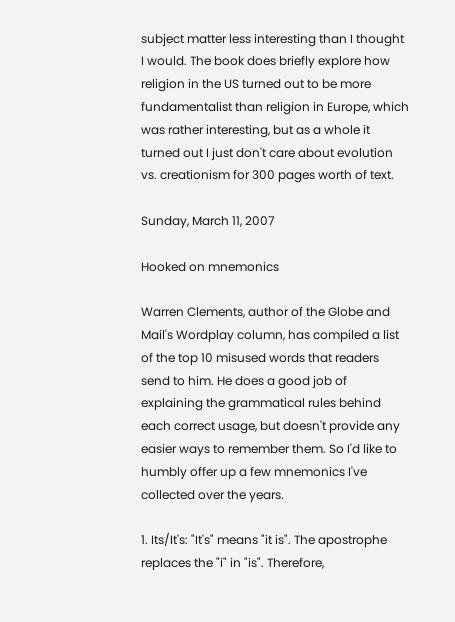subject matter less interesting than I thought I would. The book does briefly explore how religion in the US turned out to be more fundamentalist than religion in Europe, which was rather interesting, but as a whole it turned out I just don't care about evolution vs. creationism for 300 pages worth of text.

Sunday, March 11, 2007

Hooked on mnemonics

Warren Clements, author of the Globe and Mail's Wordplay column, has compiled a list of the top 10 misused words that readers send to him. He does a good job of explaining the grammatical rules behind each correct usage, but doesn't provide any easier ways to remember them. So I'd like to humbly offer up a few mnemonics I've collected over the years.

1. Its/It's: "It's" means "it is". The apostrophe replaces the "i" in "is". Therefore,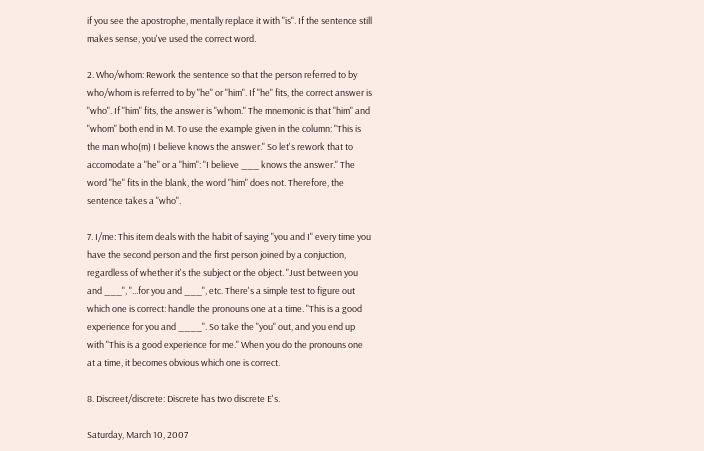if you see the apostrophe, mentally replace it with "is". If the sentence still makes sense, you've used the correct word.

2. Who/whom: Rework the sentence so that the person referred to by who/whom is referred to by "he" or "him". If "he" fits, the correct answer is "who". If "him" fits, the answer is "whom." The mnemonic is that "him" and "whom" both end in M. To use the example given in the column: "This is the man who(m) I believe knows the answer." So let's rework that to accomodate a "he" or a "him": "I believe ___ knows the answer." The word "he" fits in the blank, the word "him" does not. Therefore, the sentence takes a "who".

7. I/me: This item deals with the habit of saying "you and I" every time you have the second person and the first person joined by a conjuction, regardless of whether it's the subject or the object. "Just between you and ___", "...for you and ___", etc. There's a simple test to figure out which one is correct: handle the pronouns one at a time. "This is a good experience for you and ____". So take the "you" out, and you end up with "This is a good experience for me." When you do the pronouns one at a time, it becomes obvious which one is correct.

8. Discreet/discrete: Discrete has two discrete E's.

Saturday, March 10, 2007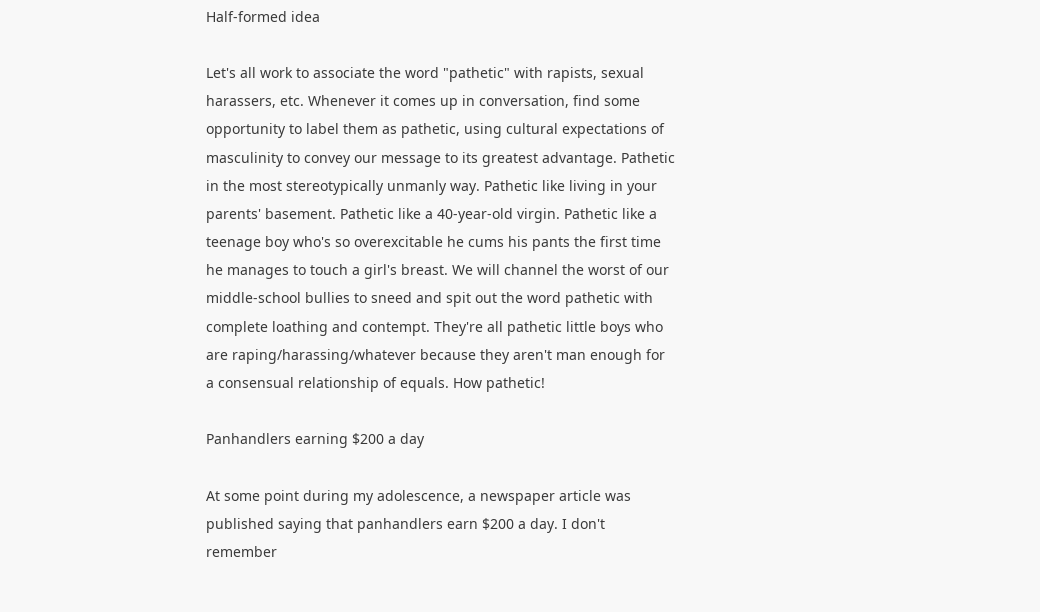Half-formed idea

Let's all work to associate the word "pathetic" with rapists, sexual harassers, etc. Whenever it comes up in conversation, find some opportunity to label them as pathetic, using cultural expectations of masculinity to convey our message to its greatest advantage. Pathetic in the most stereotypically unmanly way. Pathetic like living in your parents' basement. Pathetic like a 40-year-old virgin. Pathetic like a teenage boy who's so overexcitable he cums his pants the first time he manages to touch a girl's breast. We will channel the worst of our middle-school bullies to sneed and spit out the word pathetic with complete loathing and contempt. They're all pathetic little boys who are raping/harassing/whatever because they aren't man enough for a consensual relationship of equals. How pathetic!

Panhandlers earning $200 a day

At some point during my adolescence, a newspaper article was published saying that panhandlers earn $200 a day. I don't remember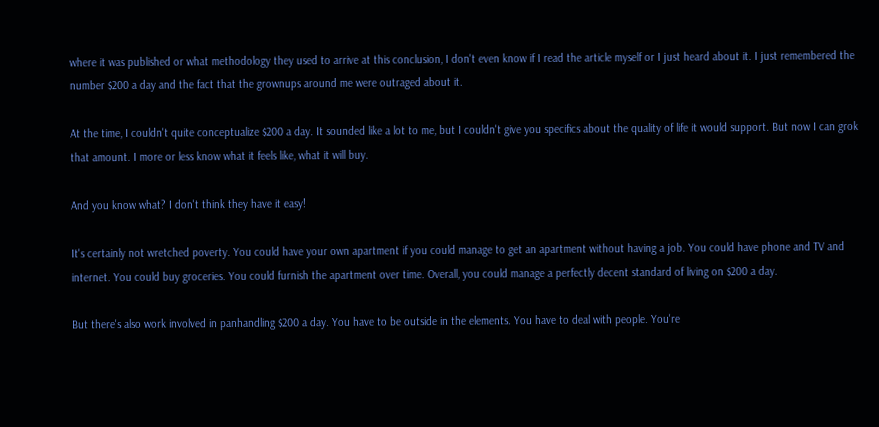where it was published or what methodology they used to arrive at this conclusion, I don't even know if I read the article myself or I just heard about it. I just remembered the number $200 a day and the fact that the grownups around me were outraged about it.

At the time, I couldn't quite conceptualize $200 a day. It sounded like a lot to me, but I couldn't give you specifics about the quality of life it would support. But now I can grok that amount. I more or less know what it feels like, what it will buy.

And you know what? I don't think they have it easy!

It's certainly not wretched poverty. You could have your own apartment if you could manage to get an apartment without having a job. You could have phone and TV and internet. You could buy groceries. You could furnish the apartment over time. Overall, you could manage a perfectly decent standard of living on $200 a day.

But there's also work involved in panhandling $200 a day. You have to be outside in the elements. You have to deal with people. You're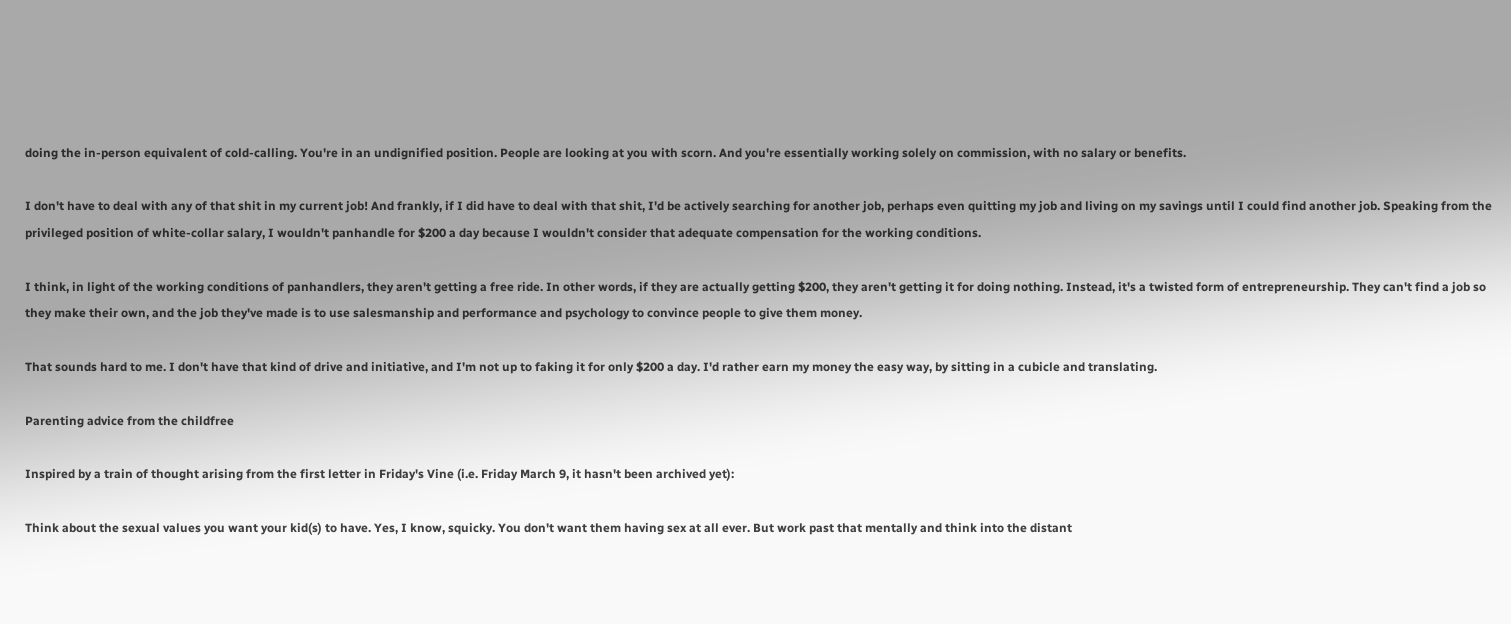doing the in-person equivalent of cold-calling. You're in an undignified position. People are looking at you with scorn. And you're essentially working solely on commission, with no salary or benefits.

I don't have to deal with any of that shit in my current job! And frankly, if I did have to deal with that shit, I'd be actively searching for another job, perhaps even quitting my job and living on my savings until I could find another job. Speaking from the privileged position of white-collar salary, I wouldn't panhandle for $200 a day because I wouldn't consider that adequate compensation for the working conditions.

I think, in light of the working conditions of panhandlers, they aren't getting a free ride. In other words, if they are actually getting $200, they aren't getting it for doing nothing. Instead, it's a twisted form of entrepreneurship. They can't find a job so they make their own, and the job they've made is to use salesmanship and performance and psychology to convince people to give them money.

That sounds hard to me. I don't have that kind of drive and initiative, and I'm not up to faking it for only $200 a day. I'd rather earn my money the easy way, by sitting in a cubicle and translating.

Parenting advice from the childfree

Inspired by a train of thought arising from the first letter in Friday's Vine (i.e. Friday March 9, it hasn't been archived yet):

Think about the sexual values you want your kid(s) to have. Yes, I know, squicky. You don't want them having sex at all ever. But work past that mentally and think into the distant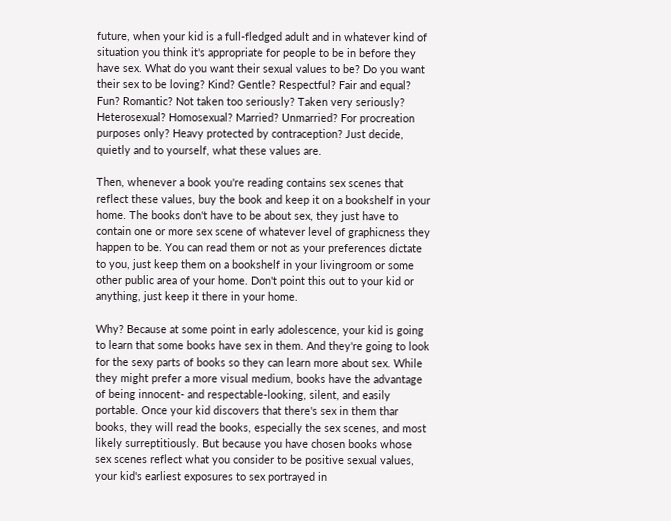future, when your kid is a full-fledged adult and in whatever kind of situation you think it's appropriate for people to be in before they have sex. What do you want their sexual values to be? Do you want their sex to be loving? Kind? Gentle? Respectful? Fair and equal? Fun? Romantic? Not taken too seriously? Taken very seriously? Heterosexual? Homosexual? Married? Unmarried? For procreation purposes only? Heavy protected by contraception? Just decide, quietly and to yourself, what these values are.

Then, whenever a book you're reading contains sex scenes that reflect these values, buy the book and keep it on a bookshelf in your home. The books don't have to be about sex, they just have to contain one or more sex scene of whatever level of graphicness they happen to be. You can read them or not as your preferences dictate to you, just keep them on a bookshelf in your livingroom or some other public area of your home. Don't point this out to your kid or anything, just keep it there in your home.

Why? Because at some point in early adolescence, your kid is going to learn that some books have sex in them. And they're going to look for the sexy parts of books so they can learn more about sex. While they might prefer a more visual medium, books have the advantage of being innocent- and respectable-looking, silent, and easily portable. Once your kid discovers that there's sex in them thar books, they will read the books, especially the sex scenes, and most likely surreptitiously. But because you have chosen books whose sex scenes reflect what you consider to be positive sexual values, your kid's earliest exposures to sex portrayed in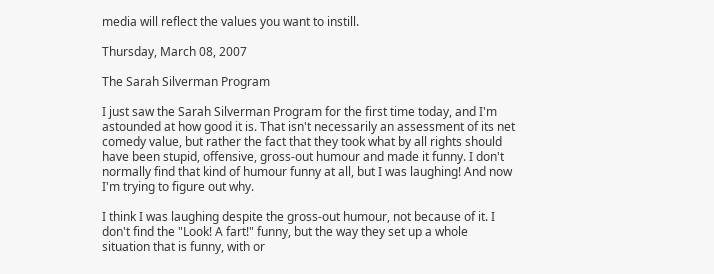media will reflect the values you want to instill.

Thursday, March 08, 2007

The Sarah Silverman Program

I just saw the Sarah Silverman Program for the first time today, and I'm astounded at how good it is. That isn't necessarily an assessment of its net comedy value, but rather the fact that they took what by all rights should have been stupid, offensive, gross-out humour and made it funny. I don't normally find that kind of humour funny at all, but I was laughing! And now I'm trying to figure out why.

I think I was laughing despite the gross-out humour, not because of it. I don't find the "Look! A fart!" funny, but the way they set up a whole situation that is funny, with or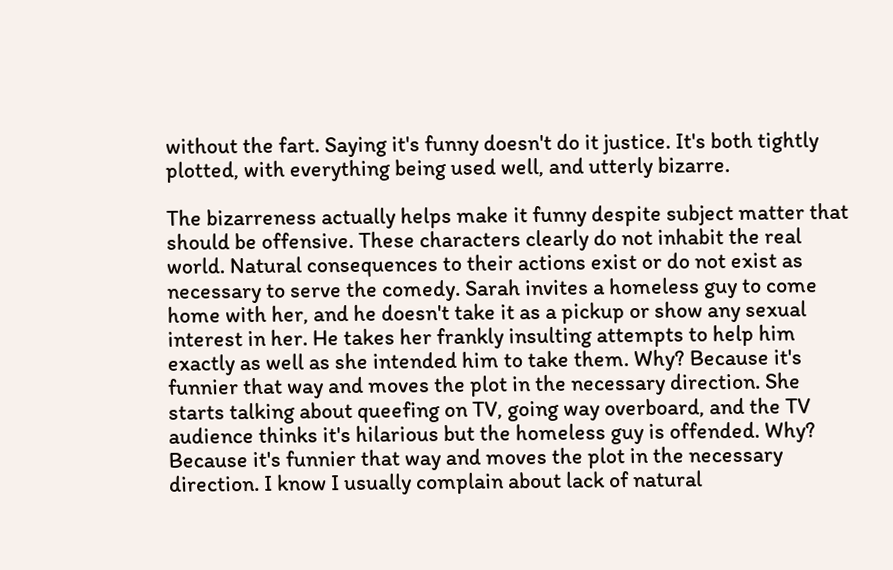without the fart. Saying it's funny doesn't do it justice. It's both tightly plotted, with everything being used well, and utterly bizarre.

The bizarreness actually helps make it funny despite subject matter that should be offensive. These characters clearly do not inhabit the real world. Natural consequences to their actions exist or do not exist as necessary to serve the comedy. Sarah invites a homeless guy to come home with her, and he doesn't take it as a pickup or show any sexual interest in her. He takes her frankly insulting attempts to help him exactly as well as she intended him to take them. Why? Because it's funnier that way and moves the plot in the necessary direction. She starts talking about queefing on TV, going way overboard, and the TV audience thinks it's hilarious but the homeless guy is offended. Why? Because it's funnier that way and moves the plot in the necessary direction. I know I usually complain about lack of natural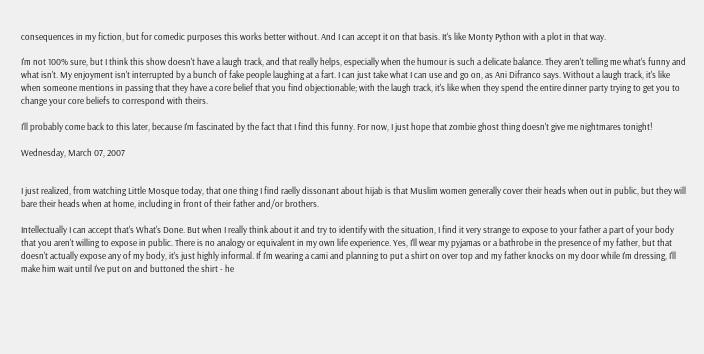consequences in my fiction, but for comedic purposes this works better without. And I can accept it on that basis. It's like Monty Python with a plot in that way.

I'm not 100% sure, but I think this show doesn't have a laugh track, and that really helps, especially when the humour is such a delicate balance. They aren't telling me what's funny and what isn't. My enjoyment isn't interrupted by a bunch of fake people laughing at a fart. I can just take what I can use and go on, as Ani Difranco says. Without a laugh track, it's like when someone mentions in passing that they have a core belief that you find objectionable; with the laugh track, it's like when they spend the entire dinner party trying to get you to change your core beliefs to correspond with theirs.

I'll probably come back to this later, because I'm fascinated by the fact that I find this funny. For now, I just hope that zombie ghost thing doesn't give me nightmares tonight!

Wednesday, March 07, 2007


I just realized, from watching Little Mosque today, that one thing I find raelly dissonant about hijab is that Muslim women generally cover their heads when out in public, but they will bare their heads when at home, including in front of their father and/or brothers.

Intellectually I can accept that's What's Done. But when I really think about it and try to identify with the situation, I find it very strange to expose to your father a part of your body that you aren't willing to expose in public. There is no analogy or equivalent in my own life experience. Yes, I'll wear my pyjamas or a bathrobe in the presence of my father, but that doesn't actually expose any of my body, it's just highly informal. If I'm wearing a cami and planning to put a shirt on over top and my father knocks on my door while I'm dressing, I'll make him wait until I've put on and buttoned the shirt - he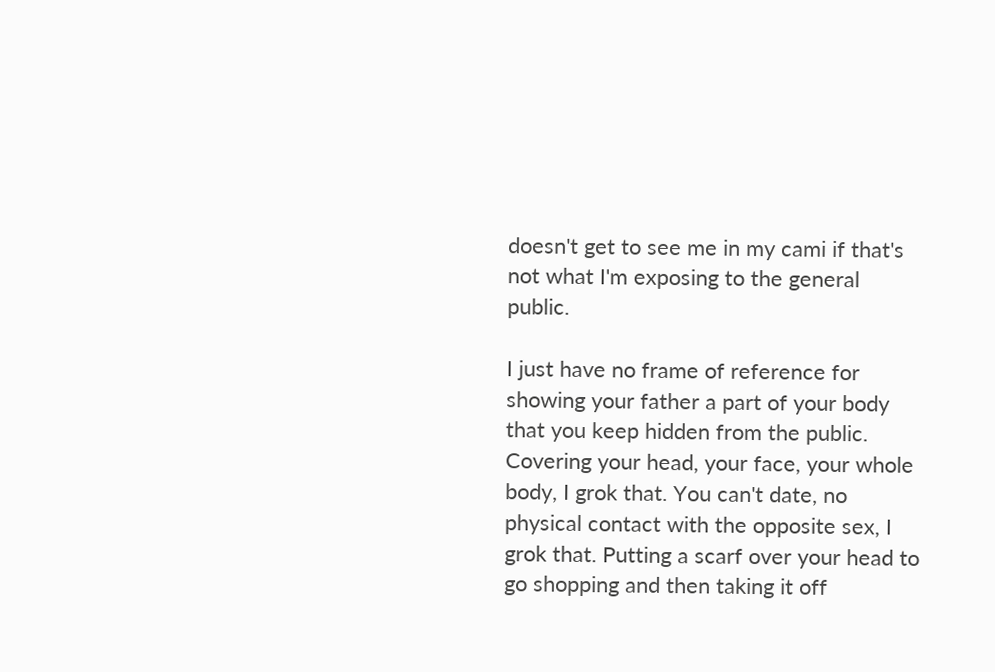doesn't get to see me in my cami if that's not what I'm exposing to the general public.

I just have no frame of reference for showing your father a part of your body that you keep hidden from the public. Covering your head, your face, your whole body, I grok that. You can't date, no physical contact with the opposite sex, I grok that. Putting a scarf over your head to go shopping and then taking it off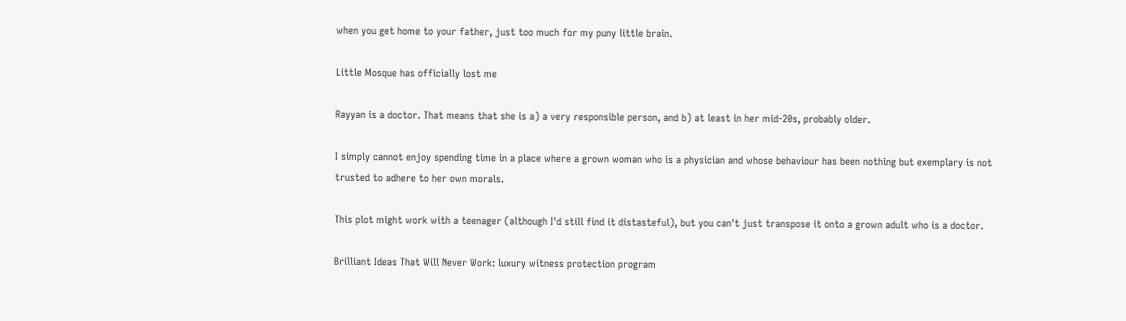when you get home to your father, just too much for my puny little brain.

Little Mosque has officially lost me

Rayyan is a doctor. That means that she is a) a very responsible person, and b) at least in her mid-20s, probably older.

I simply cannot enjoy spending time in a place where a grown woman who is a physician and whose behaviour has been nothing but exemplary is not trusted to adhere to her own morals.

This plot might work with a teenager (although I'd still find it distasteful), but you can't just transpose it onto a grown adult who is a doctor.

Brilliant Ideas That Will Never Work: luxury witness protection program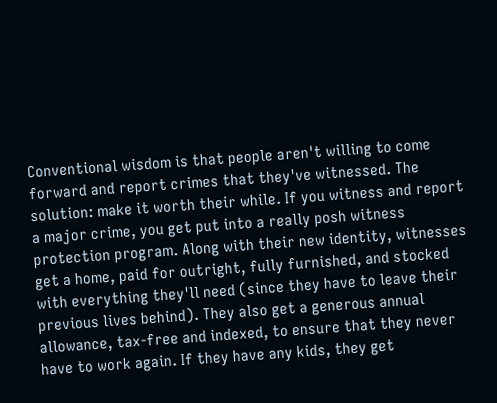Conventional wisdom is that people aren't willing to come forward and report crimes that they've witnessed. The solution: make it worth their while. If you witness and report a major crime, you get put into a really posh witness protection program. Along with their new identity, witnesses get a home, paid for outright, fully furnished, and stocked with everything they'll need (since they have to leave their previous lives behind). They also get a generous annual allowance, tax-free and indexed, to ensure that they never have to work again. If they have any kids, they get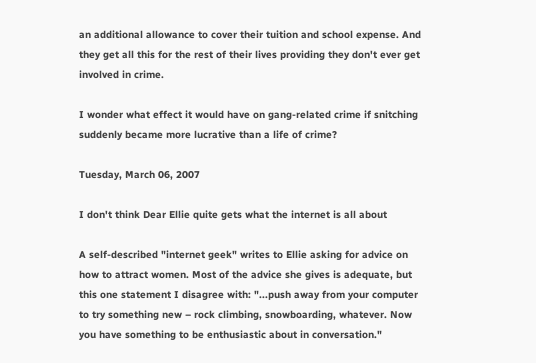an additional allowance to cover their tuition and school expense. And they get all this for the rest of their lives providing they don't ever get involved in crime.

I wonder what effect it would have on gang-related crime if snitching suddenly became more lucrative than a life of crime?

Tuesday, March 06, 2007

I don't think Dear Ellie quite gets what the internet is all about

A self-described "internet geek" writes to Ellie asking for advice on how to attract women. Most of the advice she gives is adequate, but this one statement I disagree with: "...push away from your computer to try something new – rock climbing, snowboarding, whatever. Now you have something to be enthusiastic about in conversation."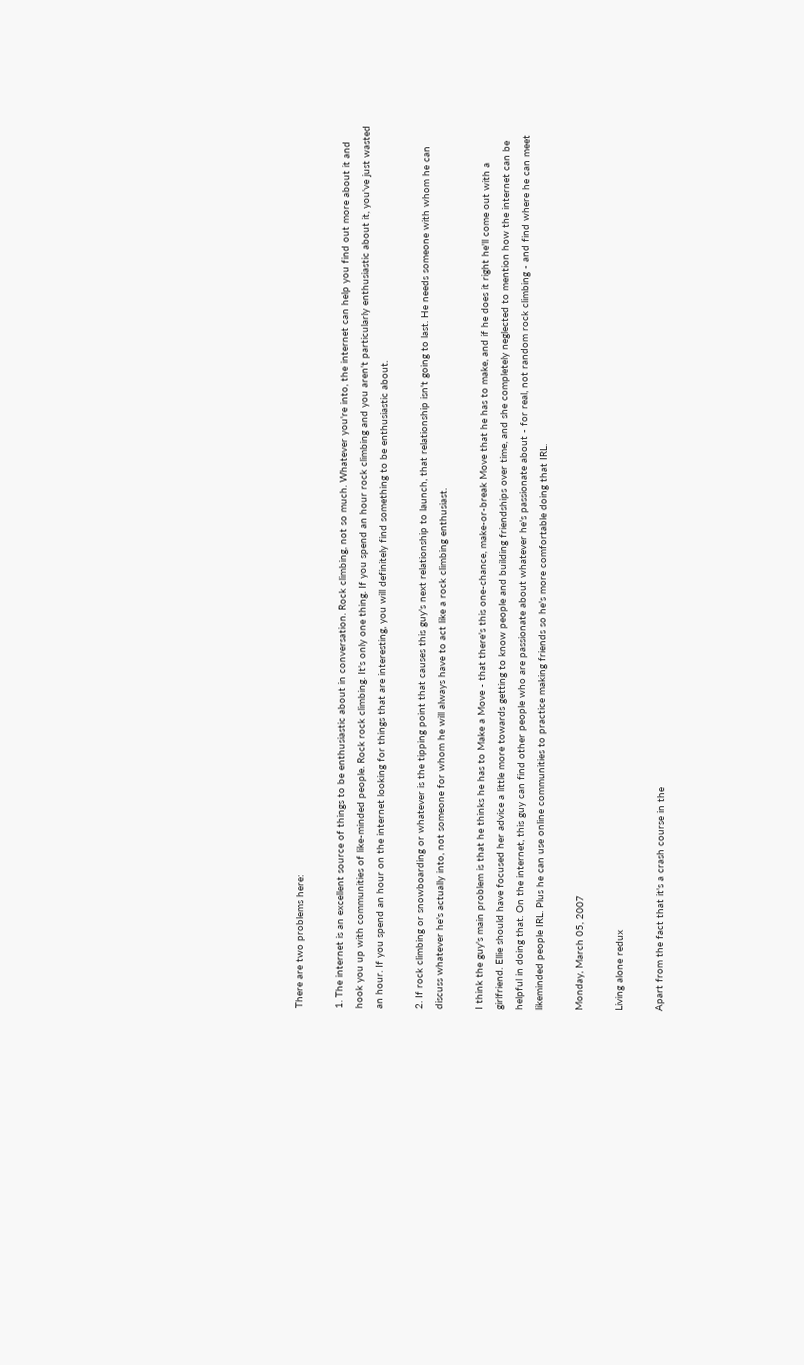There are two problems here:

1. The internet is an excellent source of things to be enthusiastic about in conversation. Rock climbing, not so much. Whatever you're into, the internet can help you find out more about it and hook you up with communities of like-minded people. Rock rock climbing. It's only one thing. If you spend an hour rock climbing and you aren't particularly enthusiastic about it, you've just wasted an hour. If you spend an hour on the internet looking for things that are interesting, you will definitely find something to be enthusiastic about.

2. If rock climbing or snowboarding or whatever is the tipping point that causes this guy's next relationship to launch, that relationship isn't going to last. He needs someone with whom he can discuss whatever he's actually into, not someone for whom he will always have to act like a rock climbing enthusiast.

I think the guy's main problem is that he thinks he has to Make a Move - that there's this one-chance, make-or-break Move that he has to make, and if he does it right he'll come out with a girlfriend. Ellie should have focused her advice a little more towards getting to know people and building friendships over time, and she completely neglected to mention how the internet can be helpful in doing that. On the internet, this guy can find other people who are passionate about whatever he's passionate about - for real, not random rock climbing - and find where he can meet likeminded people IRL. Plus he can use online communities to practice making friends so he's more comfortable doing that IRL.

Monday, March 05, 2007

Living alone redux

Apart from the fact that it's a crash course in the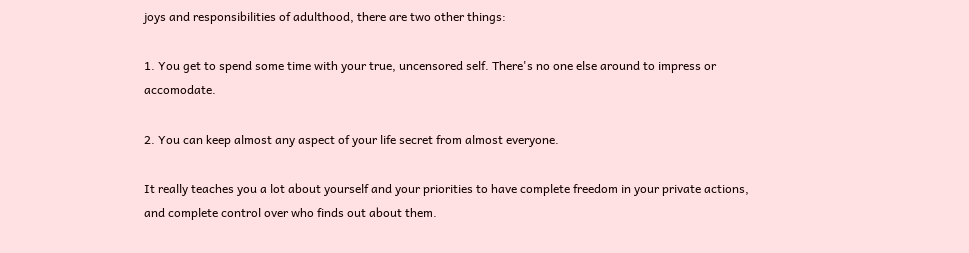joys and responsibilities of adulthood, there are two other things:

1. You get to spend some time with your true, uncensored self. There's no one else around to impress or accomodate.

2. You can keep almost any aspect of your life secret from almost everyone.

It really teaches you a lot about yourself and your priorities to have complete freedom in your private actions, and complete control over who finds out about them.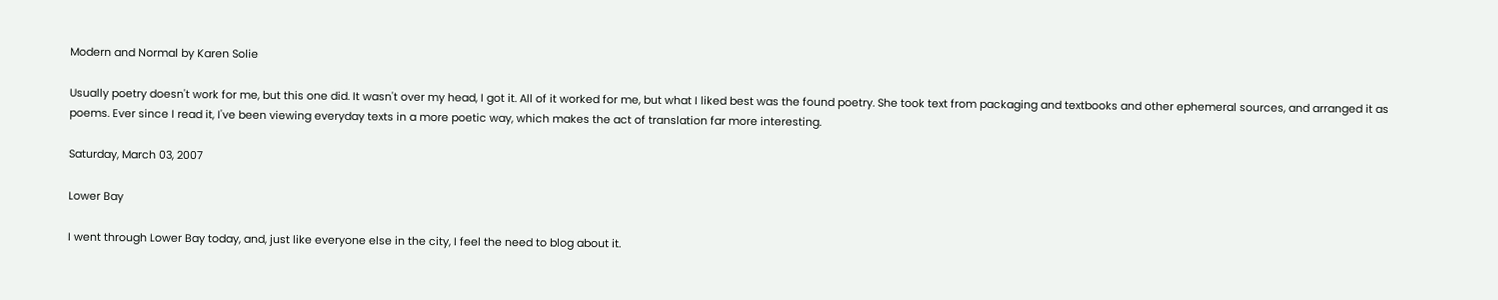Modern and Normal by Karen Solie

Usually poetry doesn't work for me, but this one did. It wasn't over my head, I got it. All of it worked for me, but what I liked best was the found poetry. She took text from packaging and textbooks and other ephemeral sources, and arranged it as poems. Ever since I read it, I've been viewing everyday texts in a more poetic way, which makes the act of translation far more interesting.

Saturday, March 03, 2007

Lower Bay

I went through Lower Bay today, and, just like everyone else in the city, I feel the need to blog about it.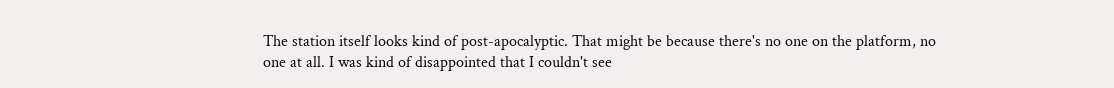The station itself looks kind of post-apocalyptic. That might be because there's no one on the platform, no one at all. I was kind of disappointed that I couldn't see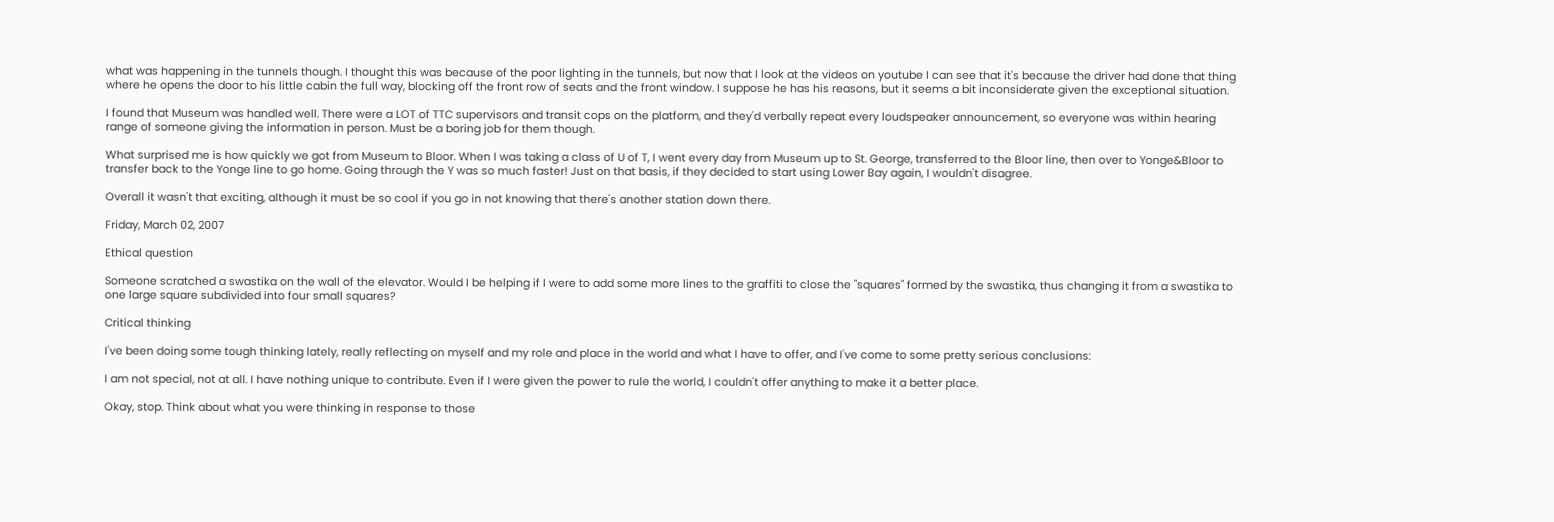what was happening in the tunnels though. I thought this was because of the poor lighting in the tunnels, but now that I look at the videos on youtube I can see that it's because the driver had done that thing where he opens the door to his little cabin the full way, blocking off the front row of seats and the front window. I suppose he has his reasons, but it seems a bit inconsiderate given the exceptional situation.

I found that Museum was handled well. There were a LOT of TTC supervisors and transit cops on the platform, and they'd verbally repeat every loudspeaker announcement, so everyone was within hearing range of someone giving the information in person. Must be a boring job for them though.

What surprised me is how quickly we got from Museum to Bloor. When I was taking a class of U of T, I went every day from Museum up to St. George, transferred to the Bloor line, then over to Yonge&Bloor to transfer back to the Yonge line to go home. Going through the Y was so much faster! Just on that basis, if they decided to start using Lower Bay again, I wouldn't disagree.

Overall it wasn't that exciting, although it must be so cool if you go in not knowing that there's another station down there.

Friday, March 02, 2007

Ethical question

Someone scratched a swastika on the wall of the elevator. Would I be helping if I were to add some more lines to the graffiti to close the "squares" formed by the swastika, thus changing it from a swastika to one large square subdivided into four small squares?

Critical thinking

I've been doing some tough thinking lately, really reflecting on myself and my role and place in the world and what I have to offer, and I've come to some pretty serious conclusions:

I am not special, not at all. I have nothing unique to contribute. Even if I were given the power to rule the world, I couldn't offer anything to make it a better place.

Okay, stop. Think about what you were thinking in response to those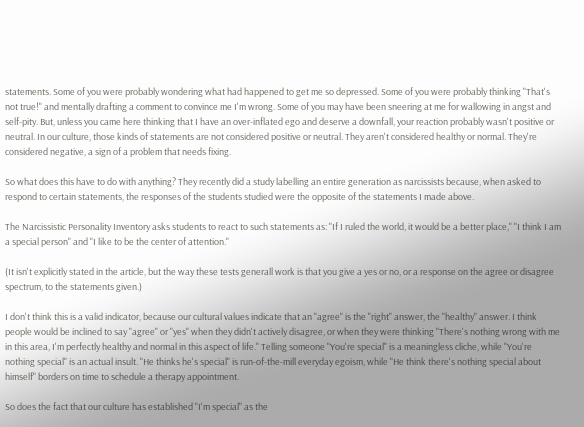statements. Some of you were probably wondering what had happened to get me so depressed. Some of you were probably thinking "That's not true!" and mentally drafting a comment to convince me I'm wrong. Some of you may have been sneering at me for wallowing in angst and self-pity. But, unless you came here thinking that I have an over-inflated ego and deserve a downfall, your reaction probably wasn't positive or neutral. In our culture, those kinds of statements are not considered positive or neutral. They aren't considered healthy or normal. They're considered negative, a sign of a problem that needs fixing.

So what does this have to do with anything? They recently did a study labelling an entire generation as narcissists because, when asked to respond to certain statements, the responses of the students studied were the opposite of the statements I made above.

The Narcissistic Personality Inventory asks students to react to such statements as: "If I ruled the world, it would be a better place," "I think I am a special person" and "I like to be the center of attention."

(It isn't explicitly stated in the article, but the way these tests generall work is that you give a yes or no, or a response on the agree or disagree spectrum, to the statements given.)

I don't think this is a valid indicator, because our cultural values indicate that an "agree" is the "right" answer, the "healthy" answer. I think people would be inclined to say "agree" or "yes" when they didn't actively disagree, or when they were thinking "There's nothing wrong with me in this area, I'm perfectly healthy and normal in this aspect of life." Telling someone "You're special" is a meaningless cliche, while "You're nothing special" is an actual insult. "He thinks he's special" is run-of-the-mill everyday egoism, while "He think there's nothing special about himself" borders on time to schedule a therapy appointment.

So does the fact that our culture has established "I'm special" as the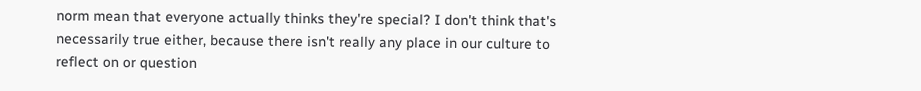norm mean that everyone actually thinks they're special? I don't think that's necessarily true either, because there isn't really any place in our culture to reflect on or question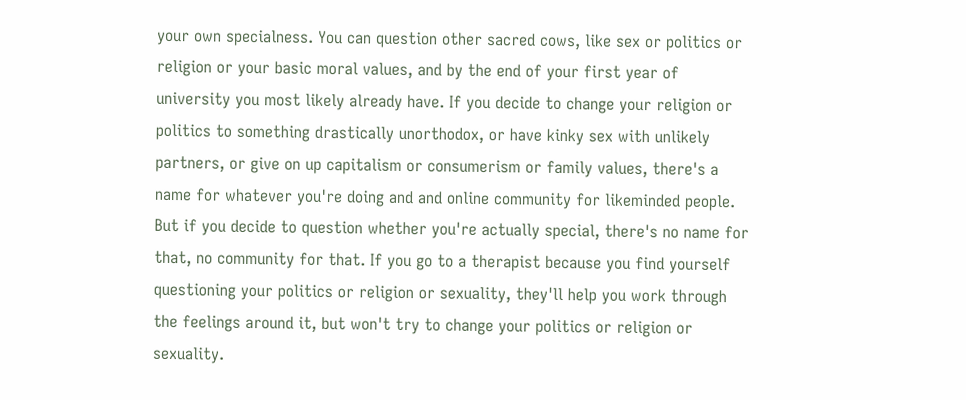your own specialness. You can question other sacred cows, like sex or politics or religion or your basic moral values, and by the end of your first year of university you most likely already have. If you decide to change your religion or politics to something drastically unorthodox, or have kinky sex with unlikely partners, or give on up capitalism or consumerism or family values, there's a name for whatever you're doing and and online community for likeminded people. But if you decide to question whether you're actually special, there's no name for that, no community for that. If you go to a therapist because you find yourself questioning your politics or religion or sexuality, they'll help you work through the feelings around it, but won't try to change your politics or religion or sexuality.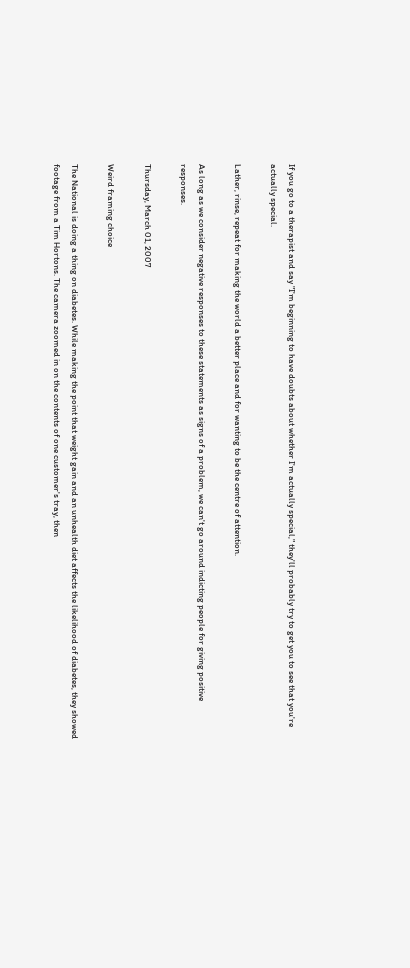If you go to a therapist and say "I'm beginning to have doubts about whether I'm actually special," they'll probably try to get you to see that you're actually special.

Lather, rinse, repeat for making the world a better place and for wanting to be the centre of attention.

As long as we consider negative responses to these statements as signs of a problem, we can't go around indicting people for giving positive responses.

Thursday, March 01, 2007

Weird framing choice

The National is doing a thing on diabetes. While making the point that weight gain and an unhealth diet affects the likelihood of diabetes, they showed footage from a Tim Hortons. The camera zoomed in on the contents of one customer's tray, then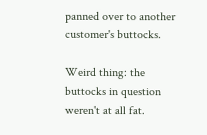panned over to another customer's buttocks.

Weird thing: the buttocks in question weren't at all fat.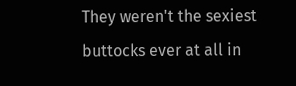They weren't the sexiest buttocks ever at all in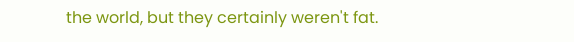the world, but they certainly weren't fat.